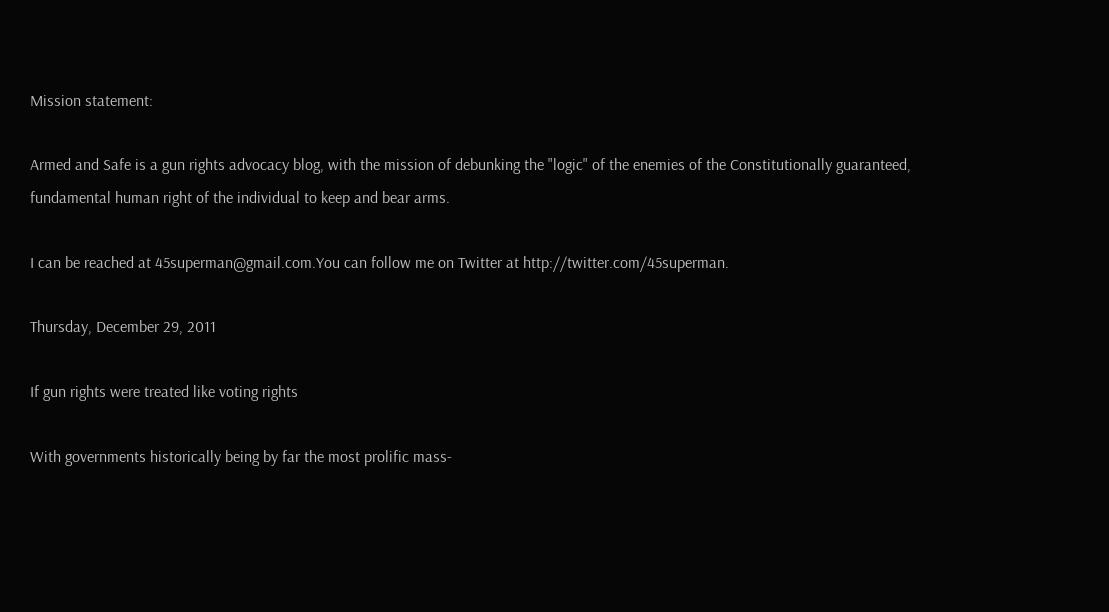Mission statement:

Armed and Safe is a gun rights advocacy blog, with the mission of debunking the "logic" of the enemies of the Constitutionally guaranteed, fundamental human right of the individual to keep and bear arms.

I can be reached at 45superman@gmail.com.You can follow me on Twitter at http://twitter.com/45superman.

Thursday, December 29, 2011

If gun rights were treated like voting rights

With governments historically being by far the most prolific mass-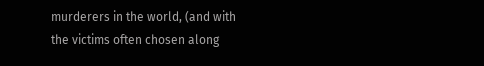murderers in the world, (and with the victims often chosen along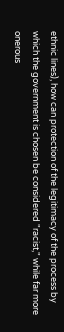ethnic lines), how can protection of the legitimacy of the process by which the government is chosen be considered "racist," while far more onerous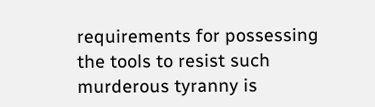requirements for possessing the tools to resist such murderous tyranny is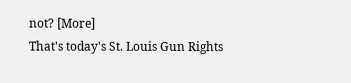not? [More]
That's today's St. Louis Gun Rights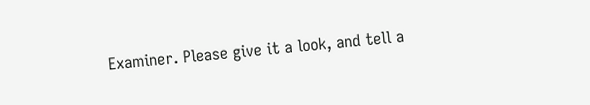Examiner. Please give it a look, and tell a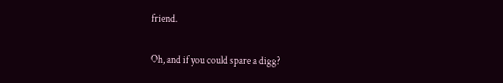friend.

Oh, and if you could spare a digg?